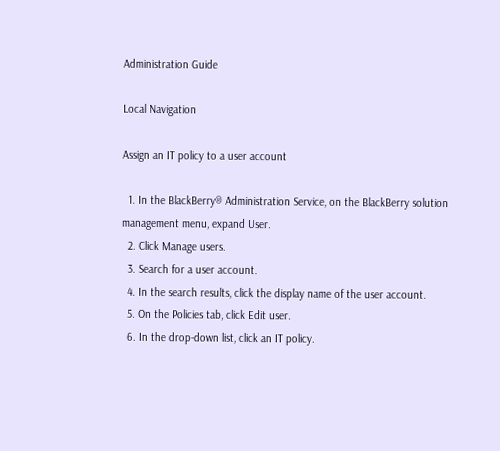Administration Guide

Local Navigation

Assign an IT policy to a user account

  1. In the BlackBerry® Administration Service, on the BlackBerry solution management menu, expand User.
  2. Click Manage users.
  3. Search for a user account.
  4. In the search results, click the display name of the user account.
  5. On the Policies tab, click Edit user.
  6. In the drop-down list, click an IT policy.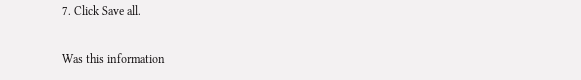7. Click Save all.

Was this information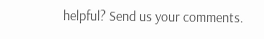helpful? Send us your comments.